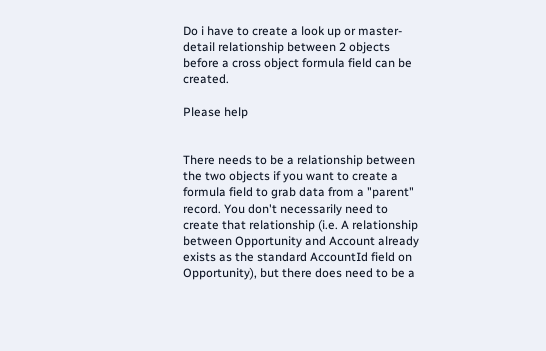Do i have to create a look up or master-detail relationship between 2 objects before a cross object formula field can be created.

Please help


There needs to be a relationship between the two objects if you want to create a formula field to grab data from a "parent" record. You don't necessarily need to create that relationship (i.e. A relationship between Opportunity and Account already exists as the standard AccountId field on Opportunity), but there does need to be a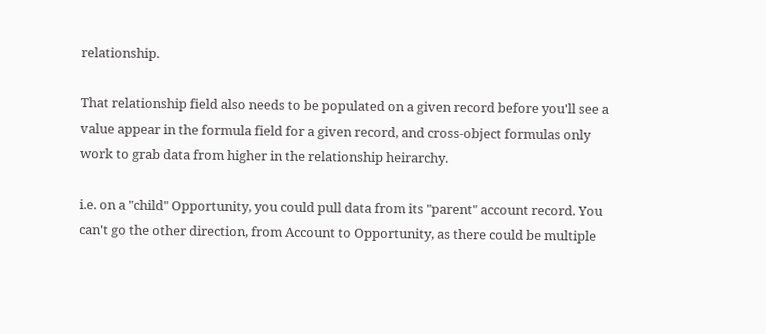relationship.

That relationship field also needs to be populated on a given record before you'll see a value appear in the formula field for a given record, and cross-object formulas only work to grab data from higher in the relationship heirarchy.

i.e. on a "child" Opportunity, you could pull data from its "parent" account record. You can't go the other direction, from Account to Opportunity, as there could be multiple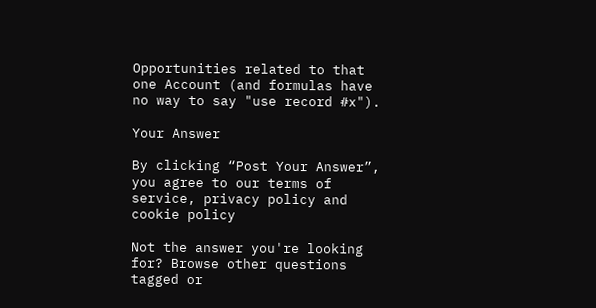Opportunities related to that one Account (and formulas have no way to say "use record #x").

Your Answer

By clicking “Post Your Answer”, you agree to our terms of service, privacy policy and cookie policy

Not the answer you're looking for? Browse other questions tagged or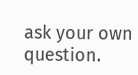ask your own question.